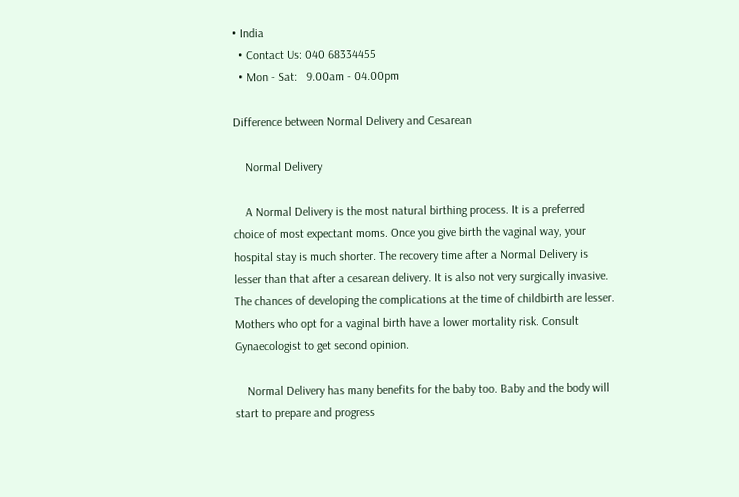• India
  • Contact Us: 040 68334455
  • Mon - Sat:   9.00am - 04.00pm

Difference between Normal Delivery and Cesarean

    Normal Delivery

    A Normal Delivery is the most natural birthing process. It is a preferred choice of most expectant moms. Once you give birth the vaginal way, your hospital stay is much shorter. The recovery time after a Normal Delivery is lesser than that after a cesarean delivery. It is also not very surgically invasive. The chances of developing the complications at the time of childbirth are lesser. Mothers who opt for a vaginal birth have a lower mortality risk. Consult Gynaecologist to get second opinion.

    Normal Delivery has many benefits for the baby too. Baby and the body will start to prepare and progress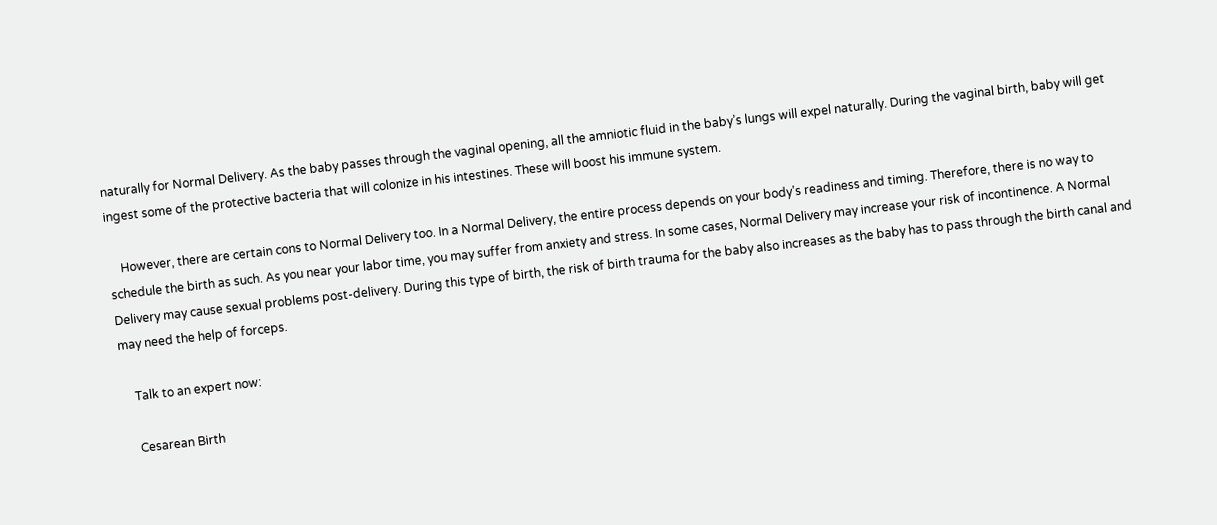naturally for Normal Delivery. As the baby passes through the vaginal opening, all the amniotic fluid in the baby’s lungs will expel naturally. During the vaginal birth, baby will get ingest some of the protective bacteria that will colonize in his intestines. These will boost his immune system.

    However, there are certain cons to Normal Delivery too. In a Normal Delivery, the entire process depends on your body’s readiness and timing. Therefore, there is no way to schedule the birth as such. As you near your labor time, you may suffer from anxiety and stress. In some cases, Normal Delivery may increase your risk of incontinence. A Normal Delivery may cause sexual problems post-delivery. During this type of birth, the risk of birth trauma for the baby also increases as the baby has to pass through the birth canal and may need the help of forceps.

    Talk to an expert now:

    Cesarean Birth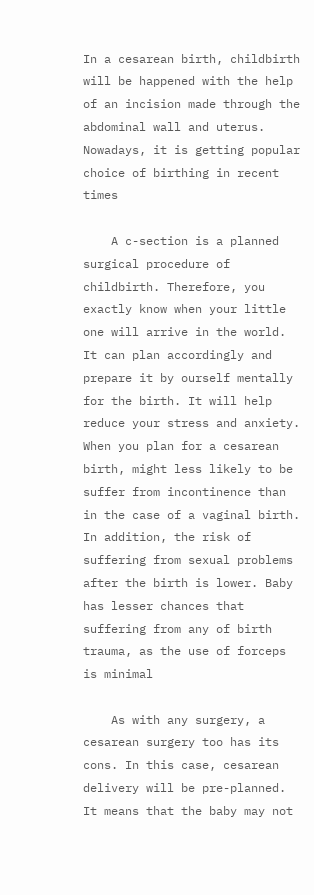In a cesarean birth, childbirth will be happened with the help of an incision made through the abdominal wall and uterus. Nowadays, it is getting popular choice of birthing in recent times

    A c-section is a planned surgical procedure of childbirth. Therefore, you exactly know when your little one will arrive in the world. It can plan accordingly and prepare it by ourself mentally for the birth. It will help reduce your stress and anxiety. When you plan for a cesarean birth, might less likely to be suffer from incontinence than in the case of a vaginal birth. In addition, the risk of suffering from sexual problems after the birth is lower. Baby has lesser chances that suffering from any of birth trauma, as the use of forceps is minimal

    As with any surgery, a cesarean surgery too has its cons. In this case, cesarean delivery will be pre-planned. It means that the baby may not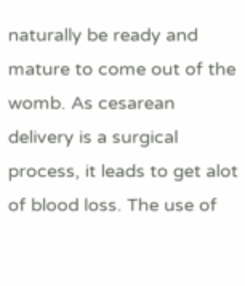naturally be ready and mature to come out of the womb. As cesarean delivery is a surgical process, it leads to get alot of blood loss. The use of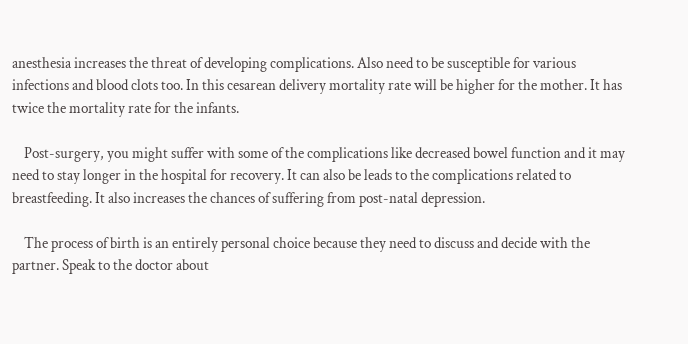anesthesia increases the threat of developing complications. Also need to be susceptible for various infections and blood clots too. In this cesarean delivery mortality rate will be higher for the mother. It has twice the mortality rate for the infants.

    Post-surgery, you might suffer with some of the complications like decreased bowel function and it may need to stay longer in the hospital for recovery. It can also be leads to the complications related to breastfeeding. It also increases the chances of suffering from post-natal depression.

    The process of birth is an entirely personal choice because they need to discuss and decide with the partner. Speak to the doctor about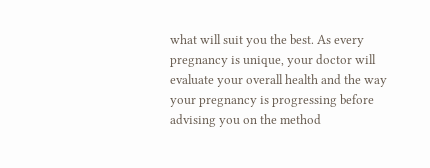what will suit you the best. As every pregnancy is unique, your doctor will evaluate your overall health and the way your pregnancy is progressing before advising you on the method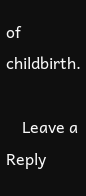of childbirth.

    Leave a Reply